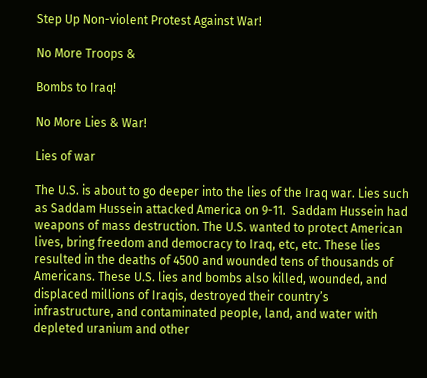Step Up Non-violent Protest Against War!

No More Troops &

Bombs to Iraq!

No More Lies & War!

Lies of war

The U.S. is about to go deeper into the lies of the Iraq war. Lies such as Saddam Hussein attacked America on 9-11.  Saddam Hussein had weapons of mass destruction. The U.S. wanted to protect American lives, bring freedom and democracy to Iraq, etc, etc. These lies resulted in the deaths of 4500 and wounded tens of thousands of Americans. These U.S. lies and bombs also killed, wounded, and displaced millions of Iraqis, destroyed their country’s infrastructure, and contaminated people, land, and water with depleted uranium and other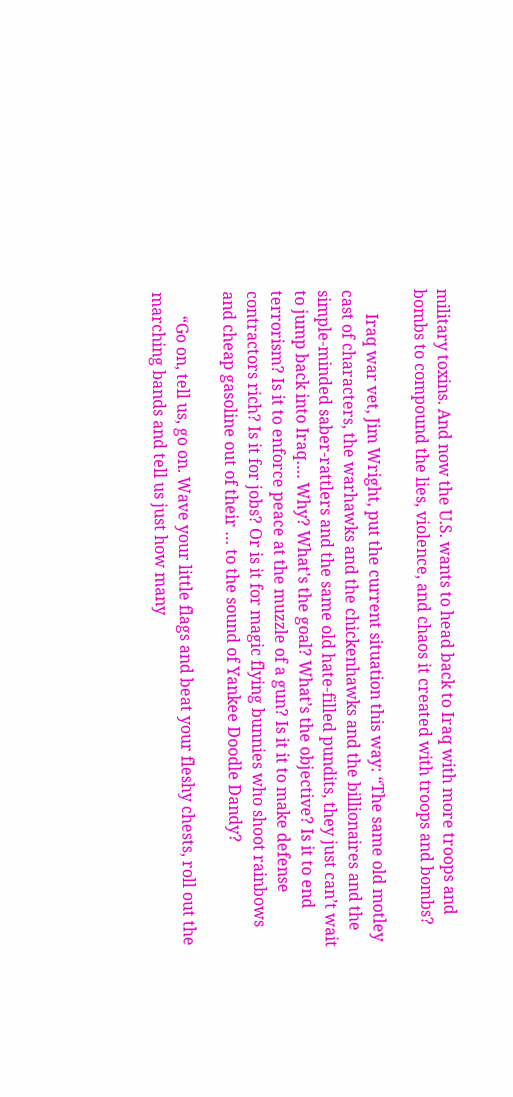military toxins. And now the U.S. wants to head back to Iraq with more troops and bombs to compound the lies, violence, and chaos it created with troops and bombs?

      Iraq war vet, Jim Wright, put the current situation this way: “The same old motley cast of characters, the warhawks and the chickenhawks and the billionaires and the simple-minded saber-rattlers and the same old hate-filled pundits, they just can’t wait to jump back into Iraq…. Why? What’s the goal? What’s the objective? Is it to end terrorism? Is it to enforce peace at the muzzle of a gun? Is it it to make defense contractors rich? Is it for jobs? Or is it for magic flying bunnies who shoot rainbows and cheap gasoline out of their … to the sound of Yankee Doodle Dandy?

      “Go on, tell us, go on. Wave your little flags and beat your fleshy chests, roll out the marching bands and tell us just how many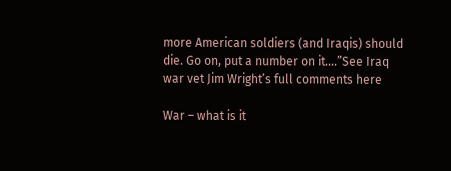more American soldiers (and Iraqis) should die. Go on, put a number on it….”See Iraq war vet Jim Wright’s full comments here

War – what is it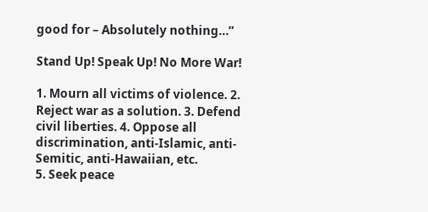good for – Absolutely nothing…”

Stand Up! Speak Up! No More War!

1. Mourn all victims of violence. 2. Reject war as a solution. 3. Defend civil liberties. 4. Oppose all discrimination, anti-Islamic, anti-Semitic, anti-Hawaiian, etc.
5. Seek peace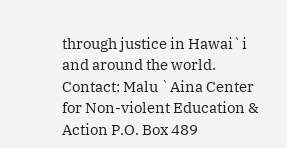through justice in Hawai`i and around the world.
Contact: Malu `Aina Center for Non-violent Education & Action P.O. Box 489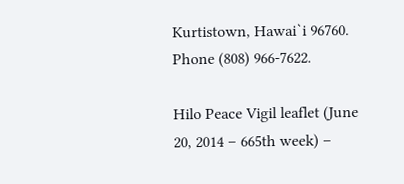Kurtistown, Hawai`i 96760.
Phone (808) 966-7622.

Hilo Peace Vigil leaflet (June 20, 2014 – 665th week) –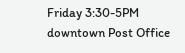Friday 3:30-5PM downtown Post Office